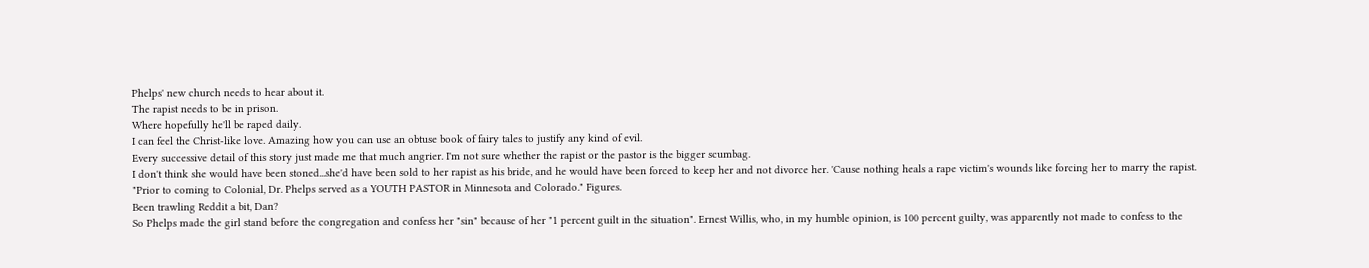Phelps' new church needs to hear about it.
The rapist needs to be in prison.
Where hopefully he'll be raped daily.
I can feel the Christ-like love. Amazing how you can use an obtuse book of fairy tales to justify any kind of evil.
Every successive detail of this story just made me that much angrier. I'm not sure whether the rapist or the pastor is the bigger scumbag.
I don't think she would have been stoned...she'd have been sold to her rapist as his bride, and he would have been forced to keep her and not divorce her. 'Cause nothing heals a rape victim's wounds like forcing her to marry the rapist.
"Prior to coming to Colonial, Dr. Phelps served as a YOUTH PASTOR in Minnesota and Colorado." Figures.
Been trawling Reddit a bit, Dan?
So Phelps made the girl stand before the congregation and confess her "sin" because of her "1 percent guilt in the situation". Ernest Willis, who, in my humble opinion, is 100 percent guilty, was apparently not made to confess to the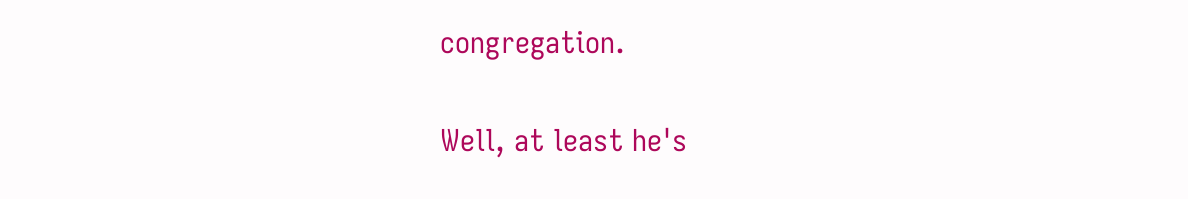congregation.

Well, at least he's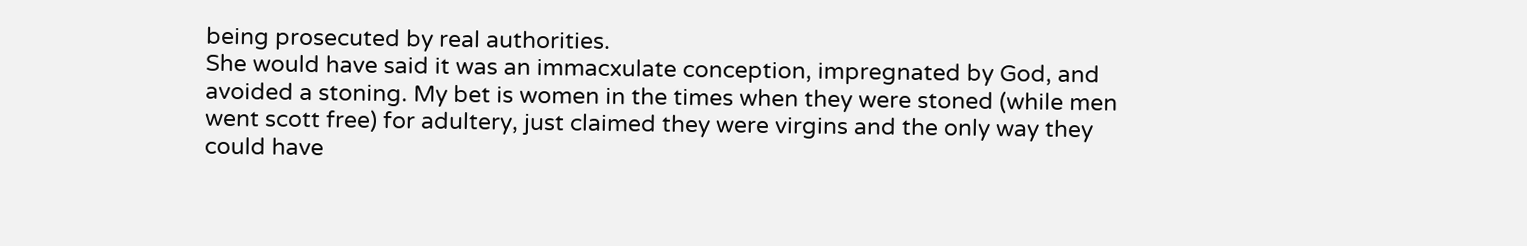being prosecuted by real authorities.
She would have said it was an immacxulate conception, impregnated by God, and avoided a stoning. My bet is women in the times when they were stoned (while men went scott free) for adultery, just claimed they were virgins and the only way they could have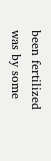been fertilized was by some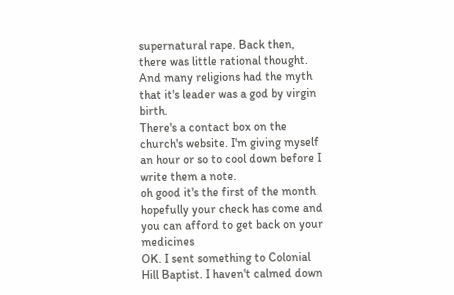supernatural rape. Back then, there was little rational thought. And many religions had the myth that it's leader was a god by virgin birth.
There's a contact box on the church's website. I'm giving myself an hour or so to cool down before I write them a note.
oh good it's the first of the month hopefully your check has come and you can afford to get back on your medicines
OK. I sent something to Colonial Hill Baptist. I haven't calmed down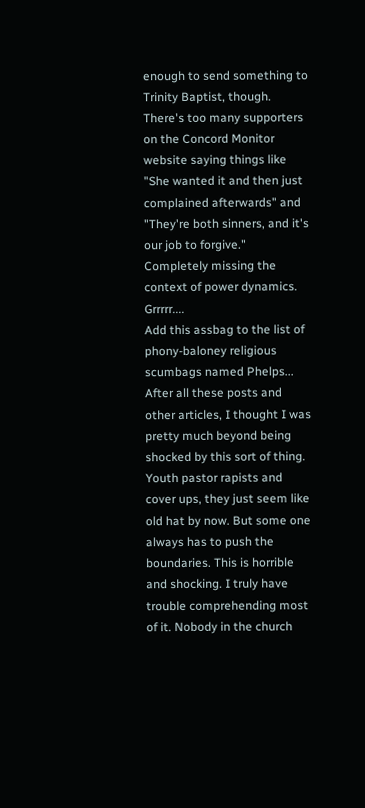enough to send something to Trinity Baptist, though. There's too many supporters on the Concord Monitor website saying things like "She wanted it and then just complained afterwards" and "They're both sinners, and it's our job to forgive." Completely missing the context of power dynamics. Grrrrr....
Add this assbag to the list of phony-baloney religious scumbags named Phelps...
After all these posts and other articles, I thought I was pretty much beyond being shocked by this sort of thing. Youth pastor rapists and cover ups, they just seem like old hat by now. But some one always has to push the boundaries. This is horrible and shocking. I truly have trouble comprehending most of it. Nobody in the church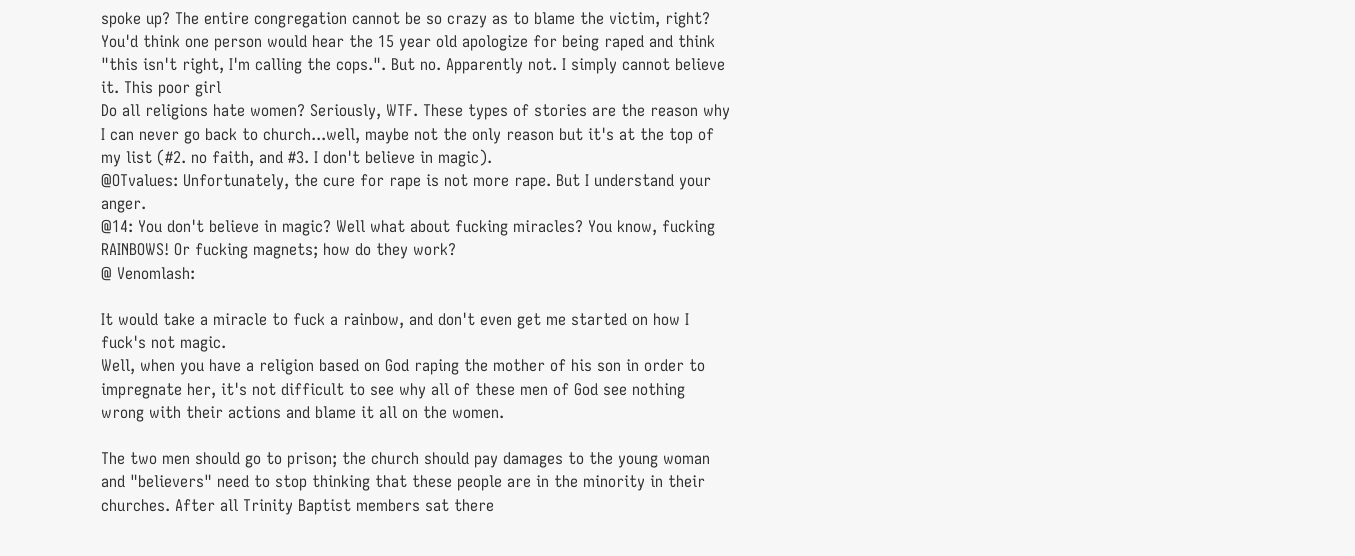spoke up? The entire congregation cannot be so crazy as to blame the victim, right? You'd think one person would hear the 15 year old apologize for being raped and think "this isn't right, I'm calling the cops.". But no. Apparently not. I simply cannot believe it. This poor girl
Do all religions hate women? Seriously, WTF. These types of stories are the reason why I can never go back to church...well, maybe not the only reason but it's at the top of my list (#2. no faith, and #3. I don't believe in magic).
@OTvalues: Unfortunately, the cure for rape is not more rape. But I understand your anger.
@14: You don't believe in magic? Well what about fucking miracles? You know, fucking RAINBOWS! Or fucking magnets; how do they work?
@ Venomlash:

It would take a miracle to fuck a rainbow, and don't even get me started on how I fuck's not magic.
Well, when you have a religion based on God raping the mother of his son in order to impregnate her, it's not difficult to see why all of these men of God see nothing wrong with their actions and blame it all on the women.

The two men should go to prison; the church should pay damages to the young woman and "believers" need to stop thinking that these people are in the minority in their churches. After all Trinity Baptist members sat there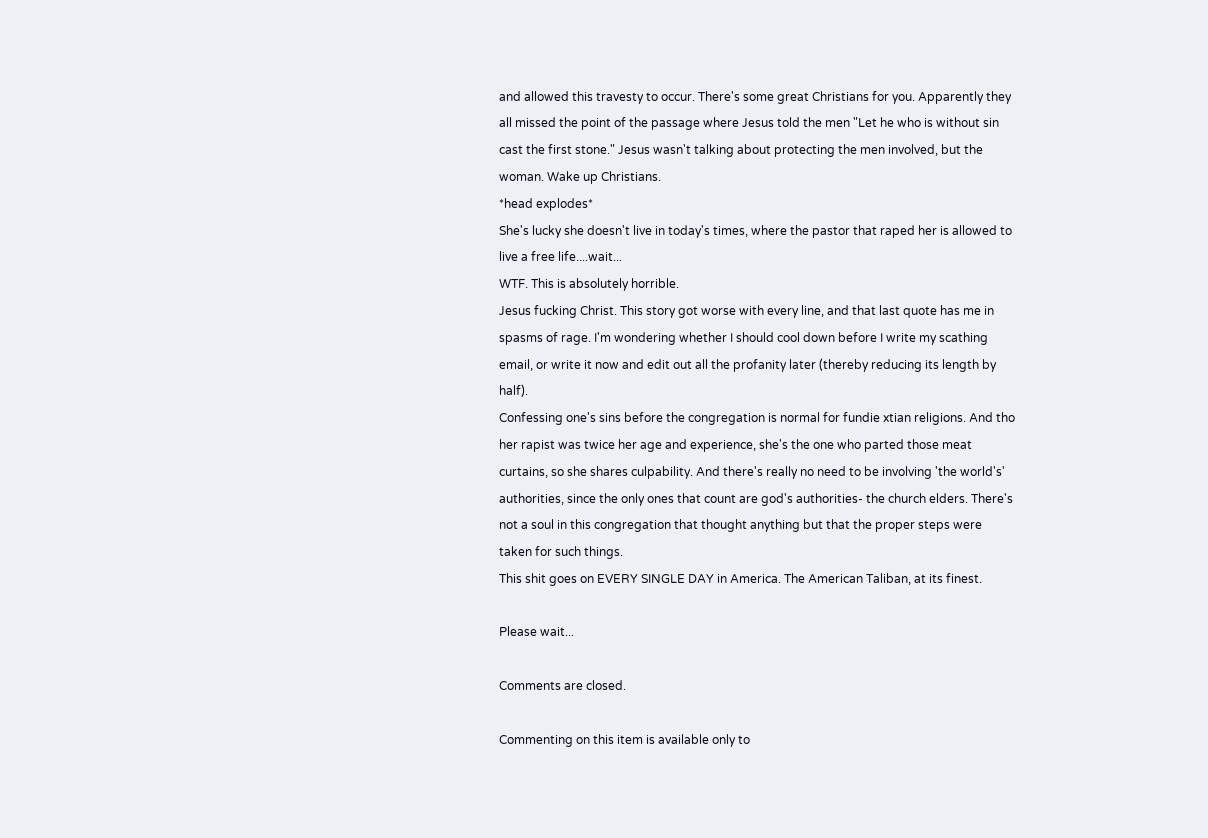and allowed this travesty to occur. There's some great Christians for you. Apparently they all missed the point of the passage where Jesus told the men "Let he who is without sin cast the first stone." Jesus wasn't talking about protecting the men involved, but the woman. Wake up Christians.
*head explodes*
She's lucky she doesn't live in today's times, where the pastor that raped her is allowed to live a free life....wait...
WTF. This is absolutely horrible.
Jesus fucking Christ. This story got worse with every line, and that last quote has me in spasms of rage. I'm wondering whether I should cool down before I write my scathing email, or write it now and edit out all the profanity later (thereby reducing its length by half).
Confessing one's sins before the congregation is normal for fundie xtian religions. And tho her rapist was twice her age and experience, she's the one who parted those meat curtains, so she shares culpability. And there's really no need to be involving 'the world's' authorities, since the only ones that count are god's authorities- the church elders. There's not a soul in this congregation that thought anything but that the proper steps were taken for such things.
This shit goes on EVERY SINGLE DAY in America. The American Taliban, at its finest.

Please wait...

Comments are closed.

Commenting on this item is available only to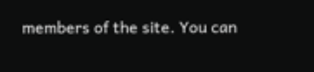members of the site. You can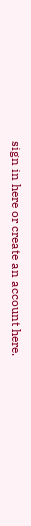sign in here or create an account here.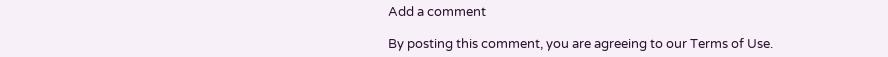Add a comment

By posting this comment, you are agreeing to our Terms of Use.